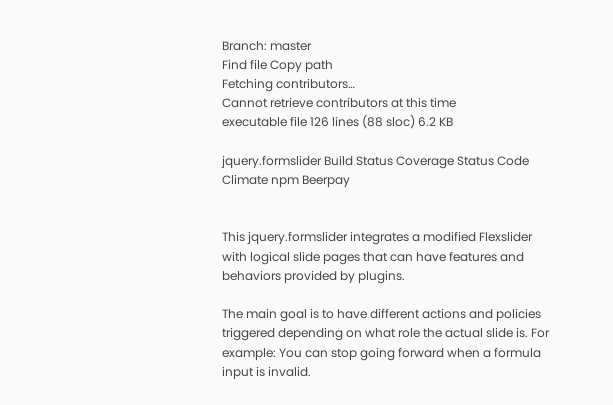Branch: master
Find file Copy path
Fetching contributors…
Cannot retrieve contributors at this time
executable file 126 lines (88 sloc) 6.2 KB

jquery.formslider Build Status Coverage Status Code Climate npm Beerpay


This jquery.formslider integrates a modified Flexslider with logical slide pages that can have features and behaviors provided by plugins.

The main goal is to have different actions and policies triggered depending on what role the actual slide is. For example: You can stop going forward when a formula input is invalid.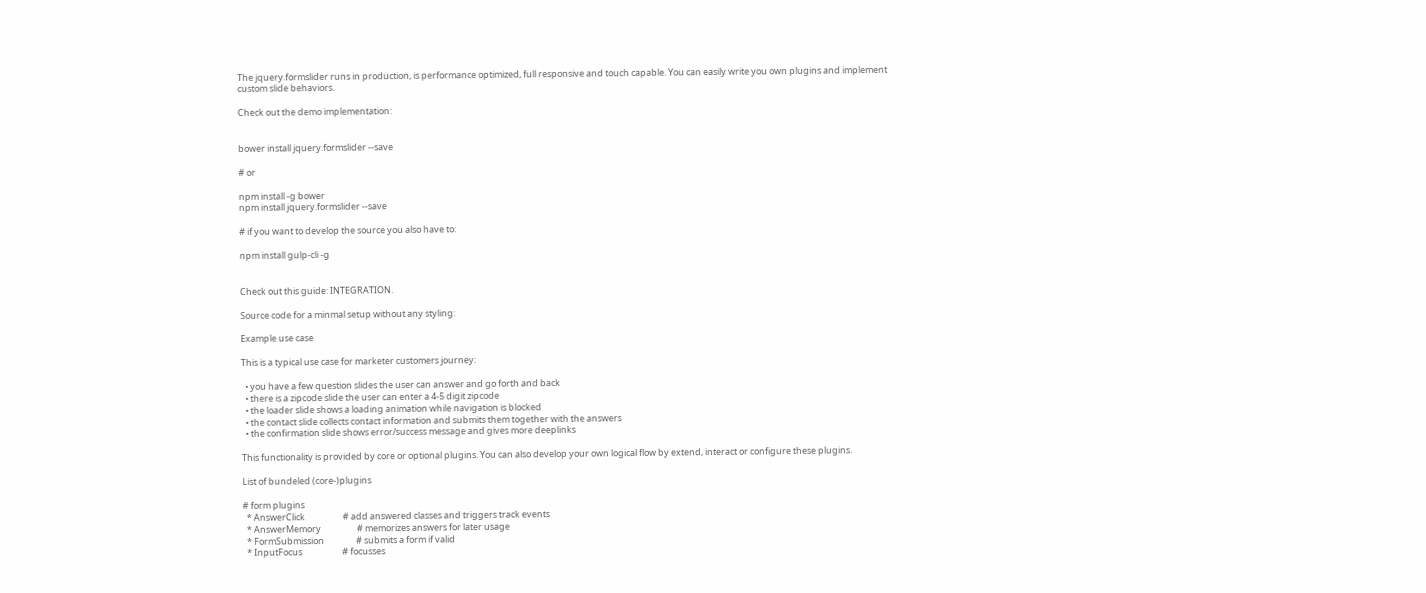The jquery.formslider runs in production, is performance optimized, full responsive and touch capable. You can easily write you own plugins and implement custom slide behaviors.

Check out the demo implementation:


bower install jquery.formslider --save

# or

npm install -g bower
npm install jquery.formslider --save

# if you want to develop the source you also have to:

npm install gulp-cli -g


Check out this guide: INTEGRATION.

Source code for a minmal setup without any styling:

Example use case

This is a typical use case for marketer customers journey:

  • you have a few question slides the user can answer and go forth and back
  • there is a zipcode slide the user can enter a 4-5 digit zipcode
  • the loader slide shows a loading animation while navigation is blocked
  • the contact slide collects contact information and submits them together with the answers
  • the confirmation slide shows error/success message and gives more deeplinks

This functionality is provided by core or optional plugins. You can also develop your own logical flow by extend, interact or configure these plugins.

List of bundeled (core-)plugins

# form plugins
  * AnswerClick                   # add answered classes and triggers track events
  * AnswerMemory                  # memorizes answers for later usage
  * FormSubmission                # submits a form if valid
  * InputFocus                    # focusses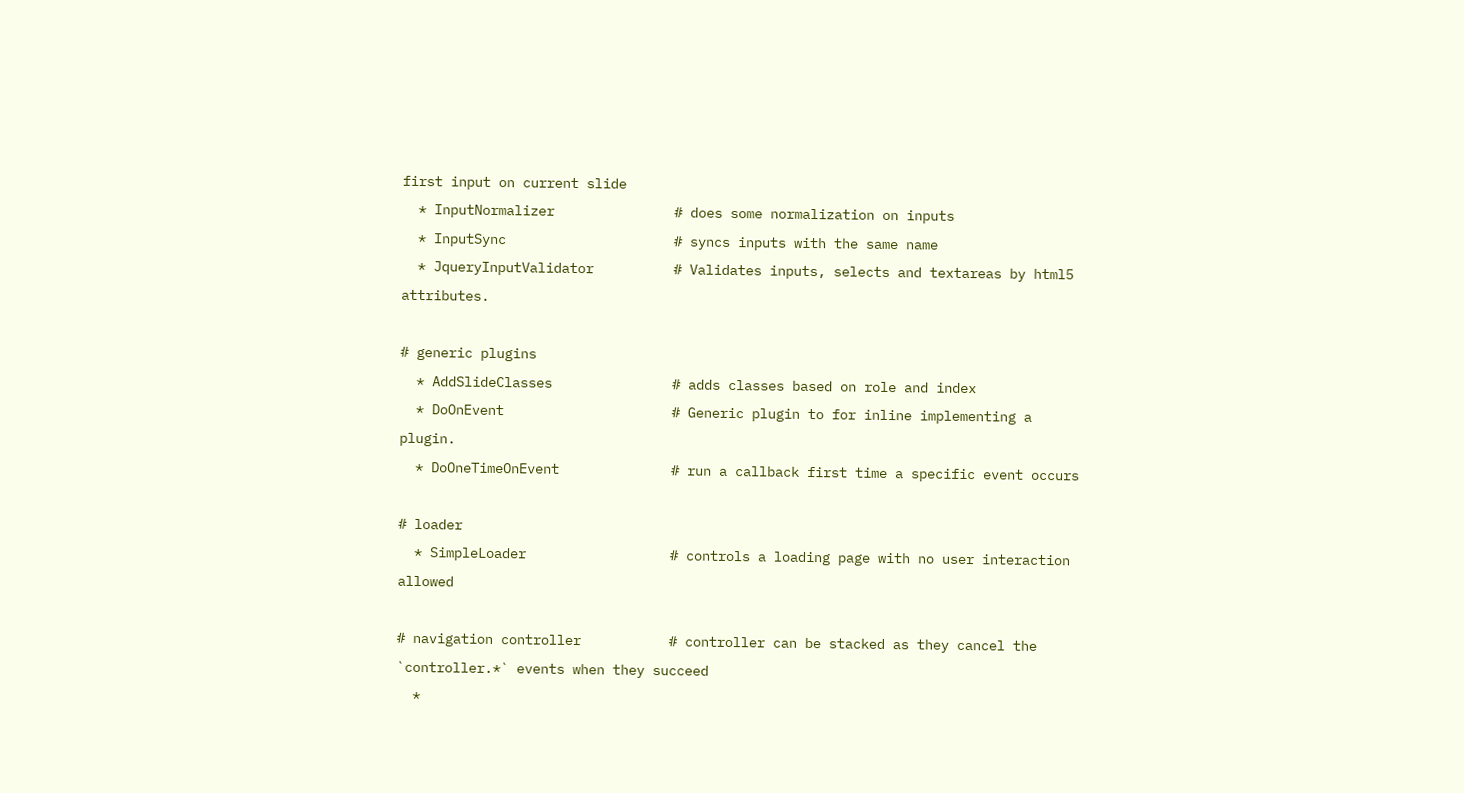first input on current slide
  * InputNormalizer               # does some normalization on inputs
  * InputSync                     # syncs inputs with the same name
  * JqueryInputValidator          # Validates inputs, selects and textareas by html5 attributes.

# generic plugins
  * AddSlideClasses               # adds classes based on role and index
  * DoOnEvent                     # Generic plugin to for inline implementing a plugin.
  * DoOneTimeOnEvent              # run a callback first time a specific event occurs

# loader
  * SimpleLoader                  # controls a loading page with no user interaction allowed

# navigation controller           # controller can be stacked as they cancel the `controller.*` events when they succeed
  *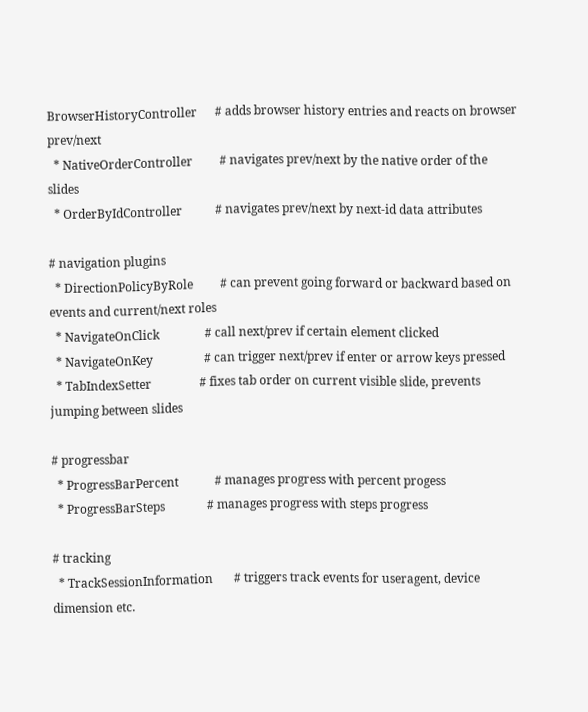BrowserHistoryController      # adds browser history entries and reacts on browser prev/next
  * NativeOrderController         # navigates prev/next by the native order of the slides
  * OrderByIdController           # navigates prev/next by next-id data attributes

# navigation plugins
  * DirectionPolicyByRole         # can prevent going forward or backward based on events and current/next roles
  * NavigateOnClick               # call next/prev if certain element clicked
  * NavigateOnKey                 # can trigger next/prev if enter or arrow keys pressed
  * TabIndexSetter                # fixes tab order on current visible slide, prevents jumping between slides

# progressbar
  * ProgressBarPercent            # manages progress with percent progess
  * ProgressBarSteps              # manages progress with steps progress

# tracking
  * TrackSessionInformation       # triggers track events for useragent, device dimension etc.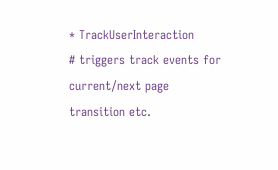* TrackUserInteraction          # triggers track events for current/next page transition etc.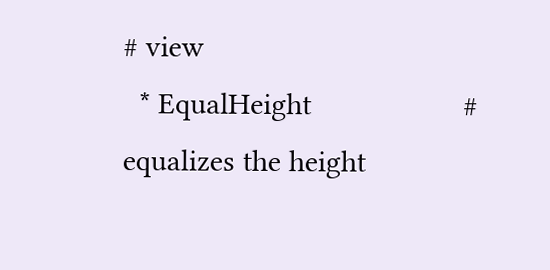# view
  * EqualHeight                   # equalizes the height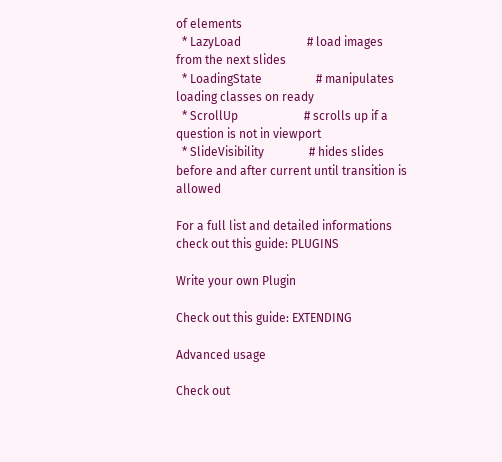of elements
  * LazyLoad                      # load images from the next slides
  * LoadingState                  # manipulates loading classes on ready
  * ScrollUp                      # scrolls up if a question is not in viewport
  * SlideVisibility               # hides slides before and after current until transition is allowed

For a full list and detailed informations check out this guide: PLUGINS

Write your own Plugin

Check out this guide: EXTENDING

Advanced usage

Check out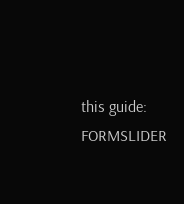this guide: FORMSLIDER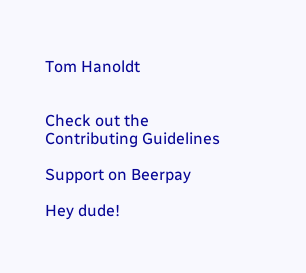Tom Hanoldt


Check out the Contributing Guidelines

Support on Beerpay

Hey dude!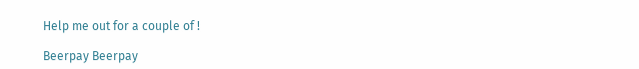Help me out for a couple of !

Beerpay Beerpay